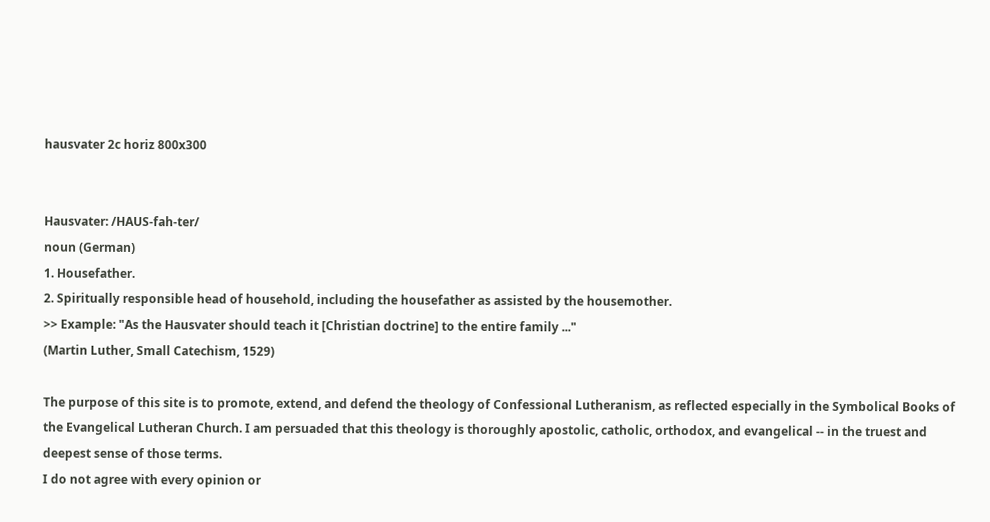hausvater 2c horiz 800x300


Hausvater: /HAUS-fah-ter/
noun (German)
1. Housefather.
2. Spiritually responsible head of household, including the housefather as assisted by the housemother.
>> Example: "As the Hausvater should teach it [Christian doctrine] to the entire family ..."
(Martin Luther, Small Catechism, 1529)

The purpose of this site is to promote, extend, and defend the theology of Confessional Lutheranism, as reflected especially in the Symbolical Books of the Evangelical Lutheran Church. I am persuaded that this theology is thoroughly apostolic, catholic, orthodox, and evangelical -- in the truest and deepest sense of those terms.
I do not agree with every opinion or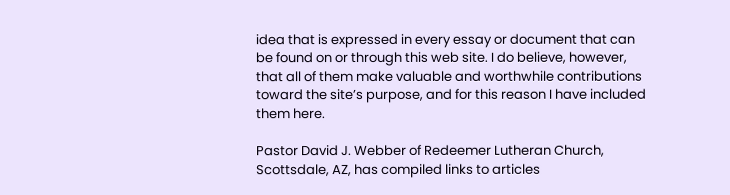idea that is expressed in every essay or document that can be found on or through this web site. I do believe, however, that all of them make valuable and worthwhile contributions toward the site’s purpose, and for this reason I have included them here.

Pastor David J. Webber of Redeemer Lutheran Church, Scottsdale, AZ, has compiled links to articles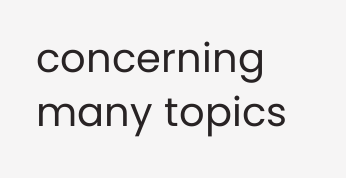concerning many topics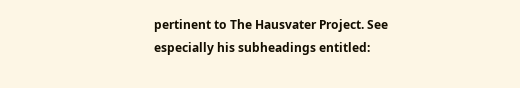pertinent to The Hausvater Project. See especially his subheadings entitled: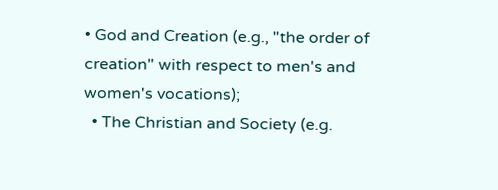• God and Creation (e.g., "the order of creation" with respect to men's and women's vocations);
  • The Christian and Society (e.g.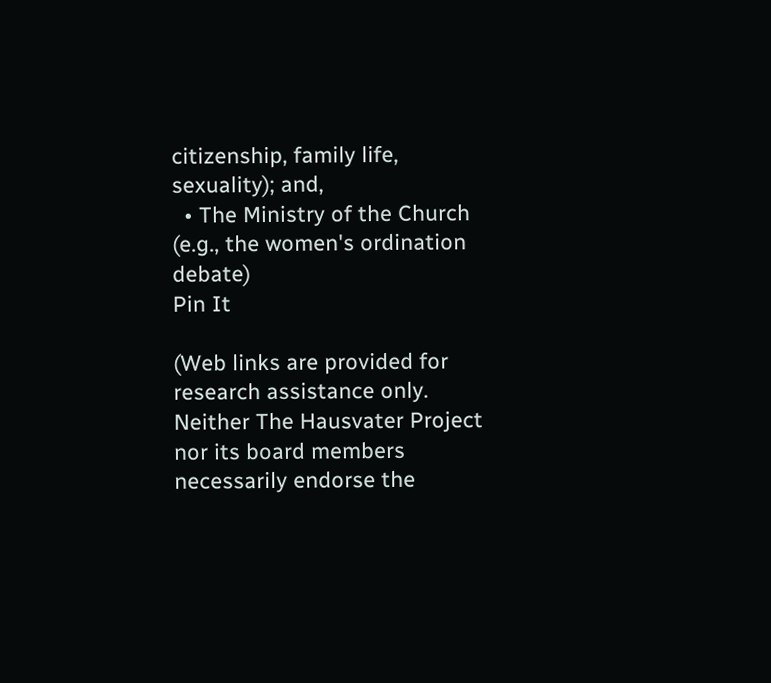citizenship, family life, sexuality); and,
  • The Ministry of the Church (e.g., the women's ordination debate)
Pin It

(Web links are provided for research assistance only. Neither The Hausvater Project nor its board members necessarily endorse the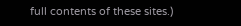full contents of these sites.)